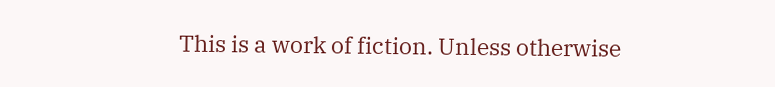This is a work of fiction. Unless otherwise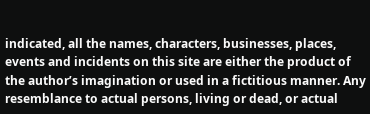indicated, all the names, characters, businesses, places, events and incidents on this site are either the product of the author’s imagination or used in a fictitious manner. Any resemblance to actual persons, living or dead, or actual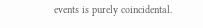events is purely coincidental.